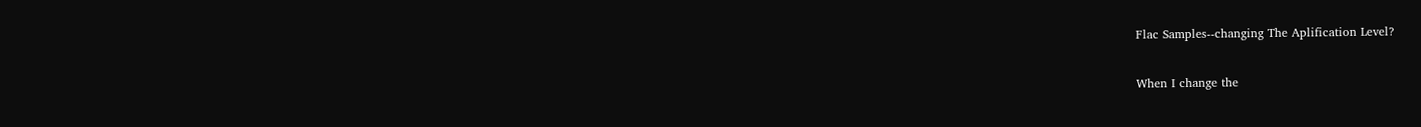Flac Samples--changing The Aplification Level?

When I change the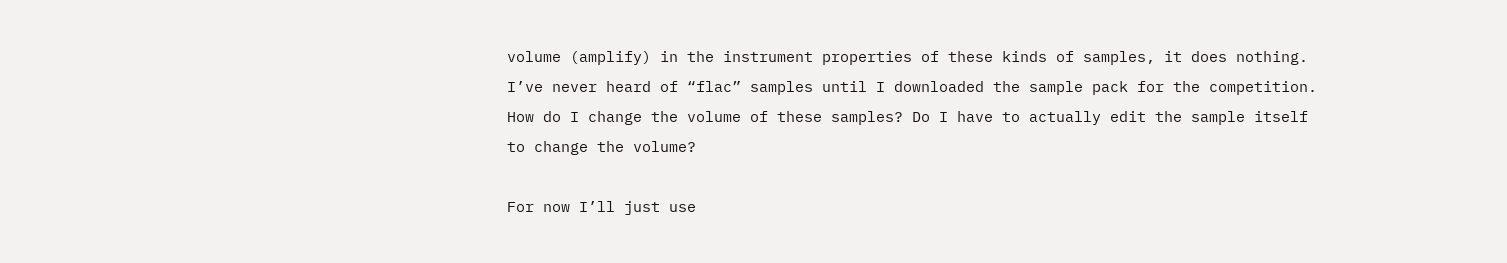volume (amplify) in the instrument properties of these kinds of samples, it does nothing. I’ve never heard of “flac” samples until I downloaded the sample pack for the competition. How do I change the volume of these samples? Do I have to actually edit the sample itself to change the volume?

For now I’ll just use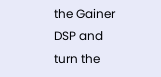the Gainer DSP and turn the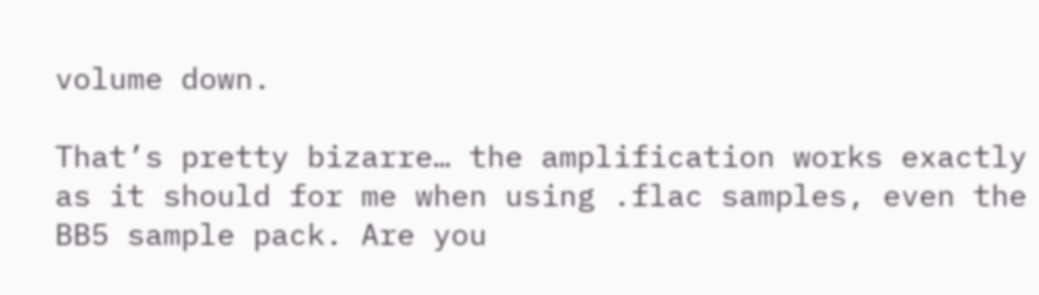volume down.

That’s pretty bizarre… the amplification works exactly as it should for me when using .flac samples, even the BB5 sample pack. Are you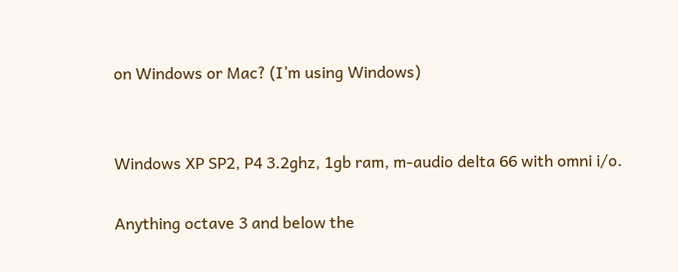on Windows or Mac? (I’m using Windows)


Windows XP SP2, P4 3.2ghz, 1gb ram, m-audio delta 66 with omni i/o.

Anything octave 3 and below the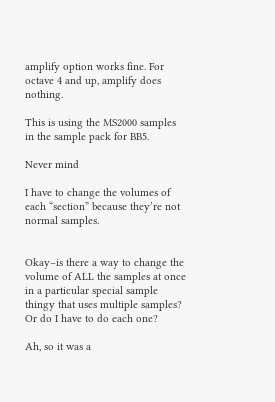amplify option works fine. For octave 4 and up, amplify does nothing.

This is using the MS2000 samples in the sample pack for BB5.

Never mind

I have to change the volumes of each “section” because they’re not normal samples.


Okay–is there a way to change the volume of ALL the samples at once in a particular special sample thingy that uses multiple samples? Or do I have to do each one?

Ah, so it was a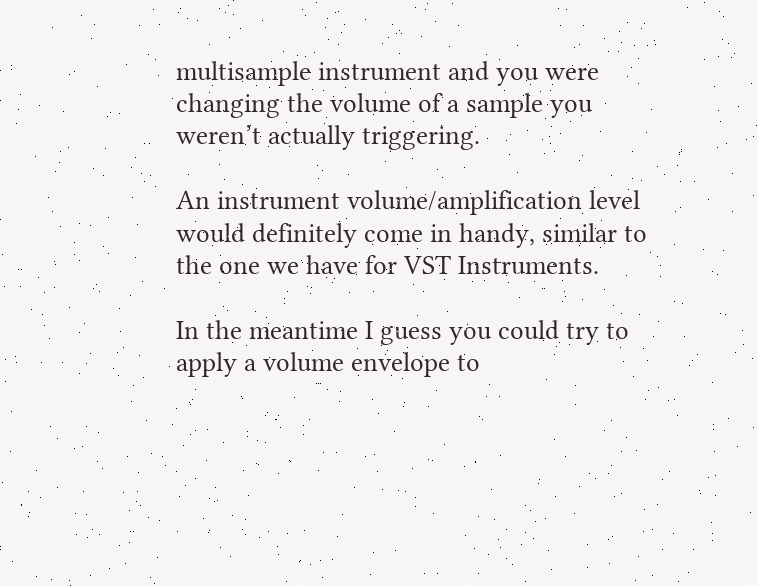multisample instrument and you were changing the volume of a sample you weren’t actually triggering.

An instrument volume/amplification level would definitely come in handy, similar to the one we have for VST Instruments.

In the meantime I guess you could try to apply a volume envelope to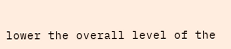lower the overall level of the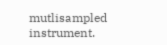mutlisampled instrument.